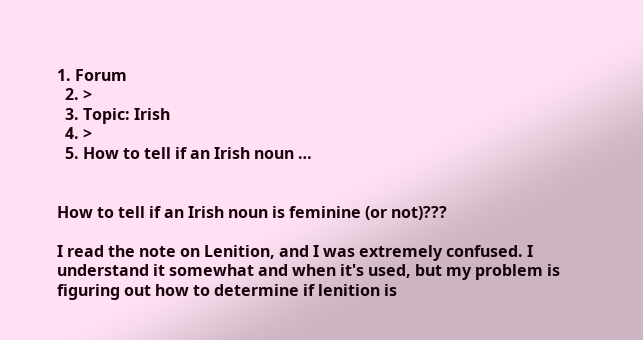1. Forum
  2. >
  3. Topic: Irish
  4. >
  5. How to tell if an Irish noun …


How to tell if an Irish noun is feminine (or not)???

I read the note on Lenition, and I was extremely confused. I understand it somewhat and when it's used, but my problem is figuring out how to determine if lenition is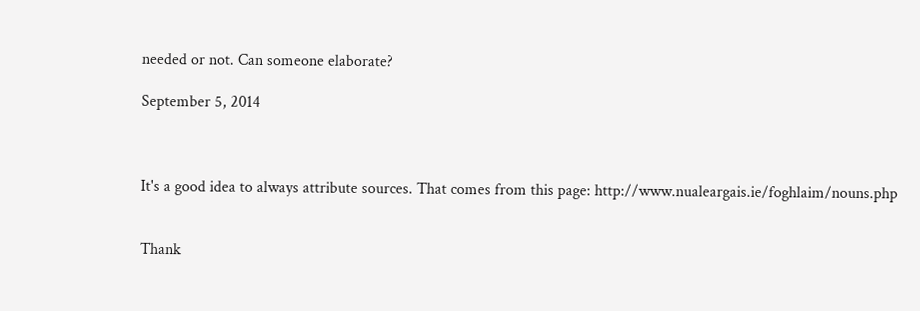needed or not. Can someone elaborate?

September 5, 2014



It's a good idea to always attribute sources. That comes from this page: http://www.nualeargais.ie/foghlaim/nouns.php


Thank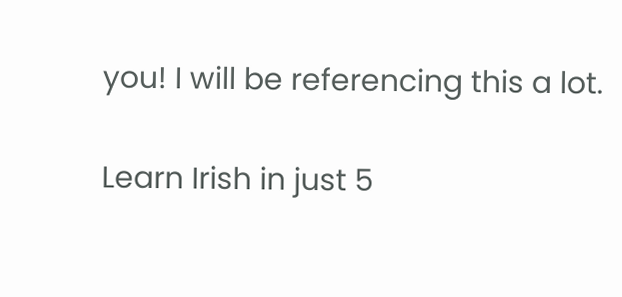you! I will be referencing this a lot.

Learn Irish in just 5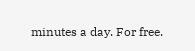minutes a day. For free.